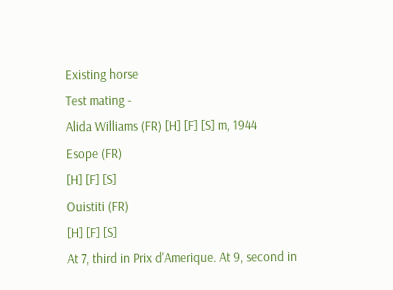Existing horse
Test mating -
Alida Williams (FR) [H] [F] [S] m, 1944
Esope (FR)
[H] [F] [S]
Ouistiti (FR)
[H] [F] [S]
At 7, third in Prix d'Amerique. At 9, second in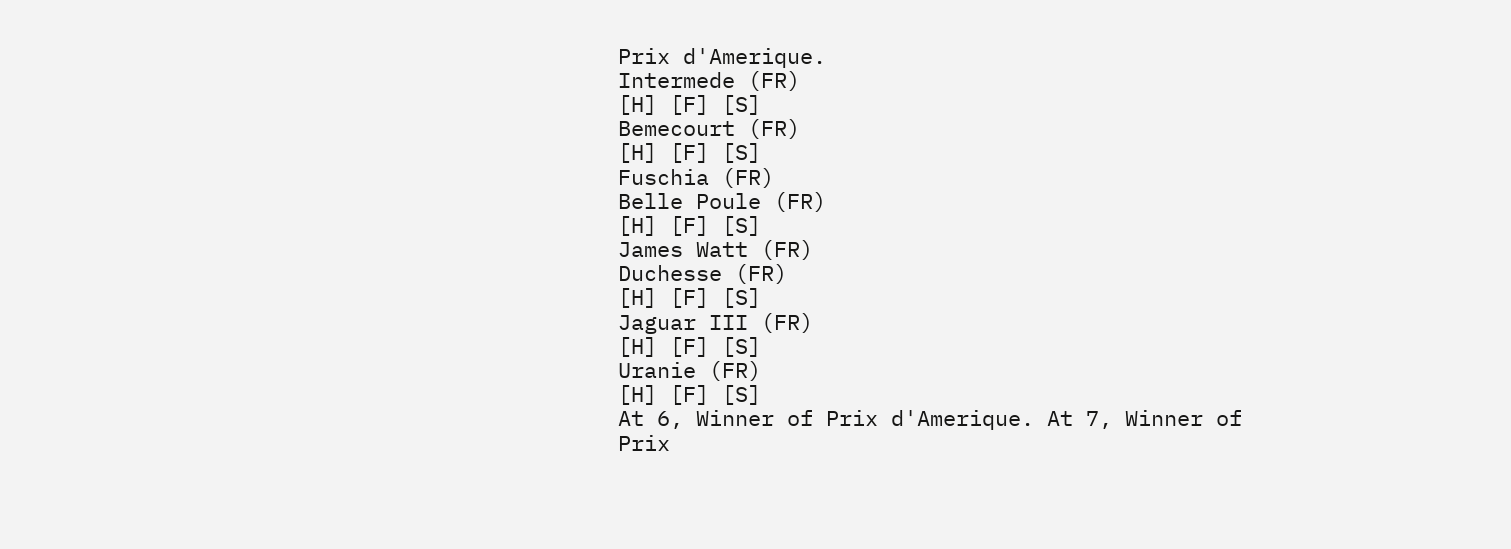Prix d'Amerique.
Intermede (FR)
[H] [F] [S]
Bemecourt (FR)
[H] [F] [S]
Fuschia (FR)
Belle Poule (FR)
[H] [F] [S]
James Watt (FR)
Duchesse (FR)
[H] [F] [S]
Jaguar III (FR)
[H] [F] [S]
Uranie (FR)
[H] [F] [S]
At 6, Winner of Prix d'Amerique. At 7, Winner of Prix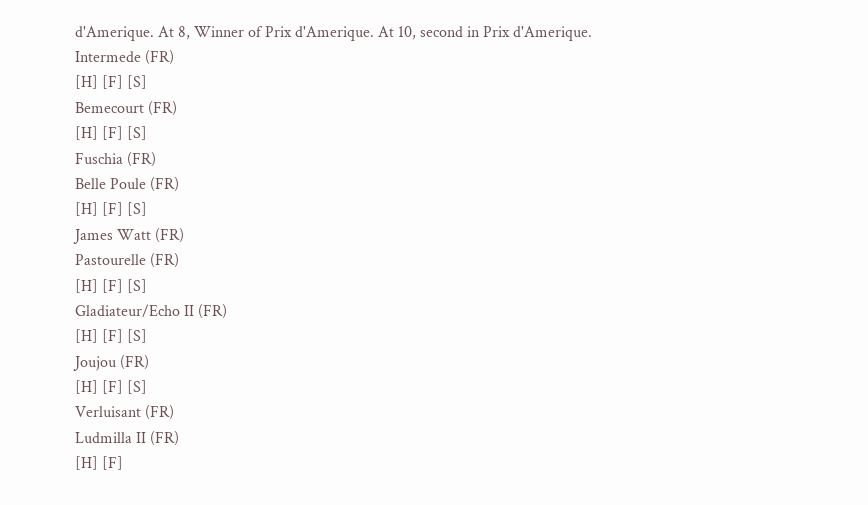d'Amerique. At 8, Winner of Prix d'Amerique. At 10, second in Prix d'Amerique.
Intermede (FR)
[H] [F] [S]
Bemecourt (FR)
[H] [F] [S]
Fuschia (FR)
Belle Poule (FR)
[H] [F] [S]
James Watt (FR)
Pastourelle (FR)
[H] [F] [S]
Gladiateur/Echo II (FR)
[H] [F] [S]
Joujou (FR)
[H] [F] [S]
Verluisant (FR)
Ludmilla II (FR)
[H] [F]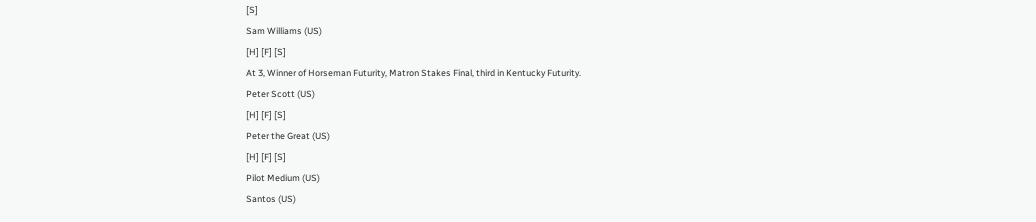[S]
Sam Williams (US)
[H] [F] [S]
At 3, Winner of Horseman Futurity, Matron Stakes Final, third in Kentucky Futurity.
Peter Scott (US)
[H] [F] [S]
Peter the Great (US)
[H] [F] [S]
Pilot Medium (US)
Santos (US)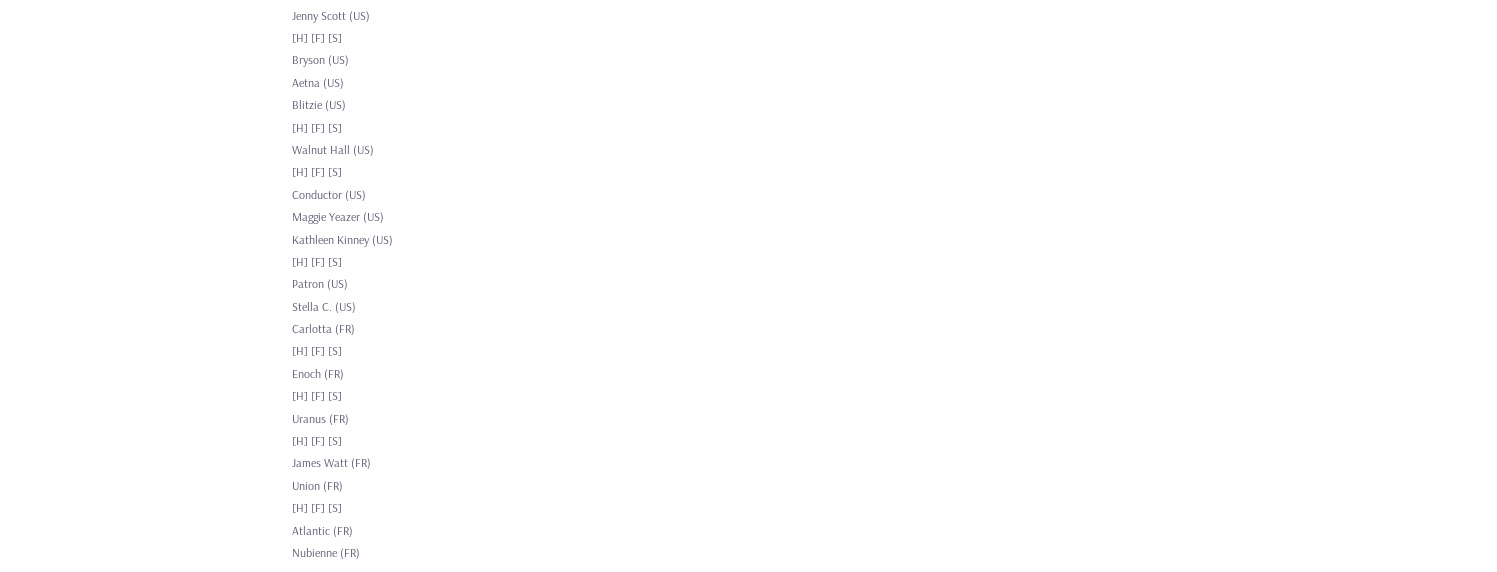Jenny Scott (US)
[H] [F] [S]
Bryson (US)
Aetna (US)
Blitzie (US)
[H] [F] [S]
Walnut Hall (US)
[H] [F] [S]
Conductor (US)
Maggie Yeazer (US)
Kathleen Kinney (US)
[H] [F] [S]
Patron (US)
Stella C. (US)
Carlotta (FR)
[H] [F] [S]
Enoch (FR)
[H] [F] [S]
Uranus (FR)
[H] [F] [S]
James Watt (FR)
Union (FR)
[H] [F] [S]
Atlantic (FR)
Nubienne (FR)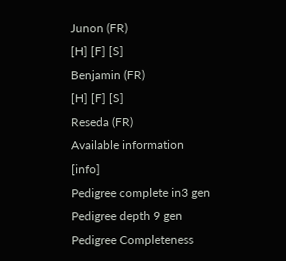Junon (FR)
[H] [F] [S]
Benjamin (FR)
[H] [F] [S]
Reseda (FR)
Available information [info]
Pedigree complete in3 gen
Pedigree depth 9 gen
Pedigree Completeness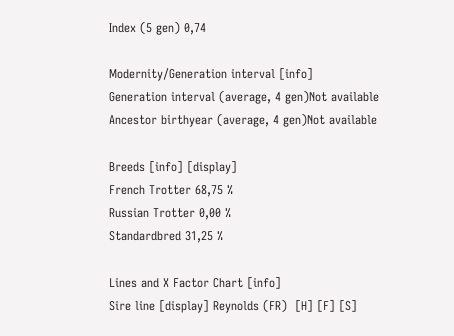Index (5 gen) 0,74

Modernity/Generation interval [info]
Generation interval (average, 4 gen)Not available
Ancestor birthyear (average, 4 gen)Not available

Breeds [info] [display]
French Trotter 68,75 %
Russian Trotter 0,00 %
Standardbred 31,25 %

Lines and X Factor Chart [info]
Sire line [display] Reynolds (FR)  [H] [F] [S]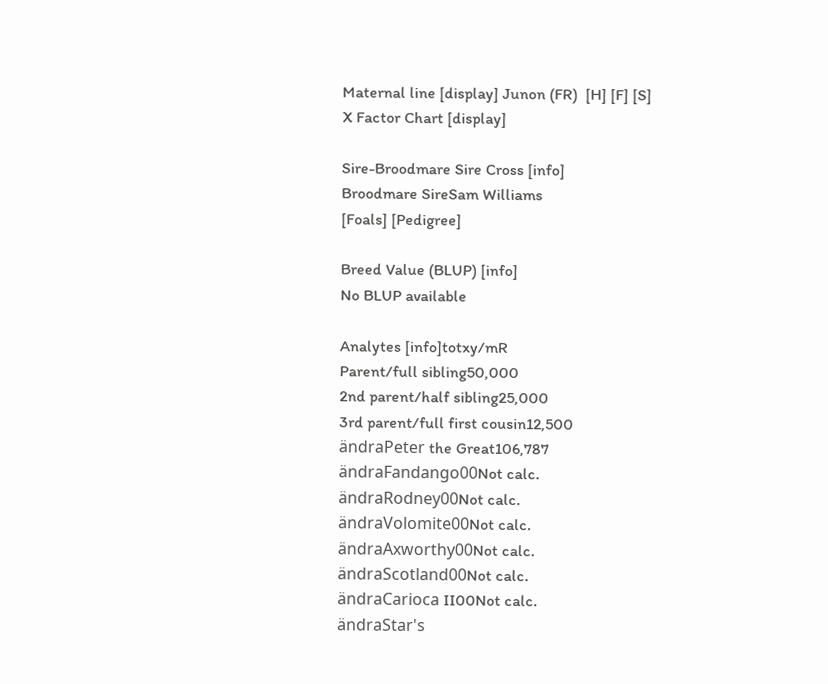Maternal line [display] Junon (FR)  [H] [F] [S]
X Factor Chart [display]

Sire-Broodmare Sire Cross [info]
Broodmare SireSam Williams
[Foals] [Pedigree]

Breed Value (BLUP) [info]
No BLUP available

Analytes [info]totxy/mR
Parent/full sibling50,000
2nd parent/half sibling25,000
3rd parent/full first cousin12,500
ändraPeter the Great106,787
ändraFandango00Not calc.
ändraRodney00Not calc.
ändraVolomite00Not calc.
ändraAxworthy00Not calc.
ändraScotland00Not calc.
ändraCarioca II00Not calc.
ändraStar's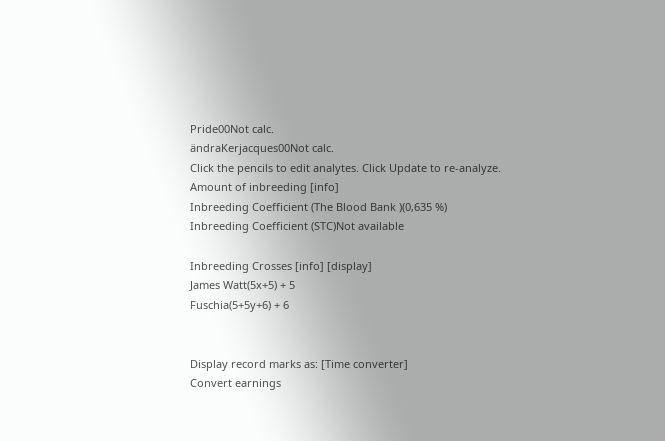Pride00Not calc.
ändraKerjacques00Not calc.
Click the pencils to edit analytes. Click Update to re-analyze.
Amount of inbreeding [info]
Inbreeding Coefficient (The Blood Bank )(0,635 %)
Inbreeding Coefficient (STC)Not available

Inbreeding Crosses [info] [display]
James Watt(5x+5) + 5
Fuschia(5+5y+6) + 6


Display record marks as: [Time converter]
Convert earnings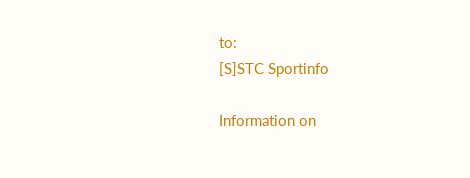to:
[S]STC Sportinfo

Information on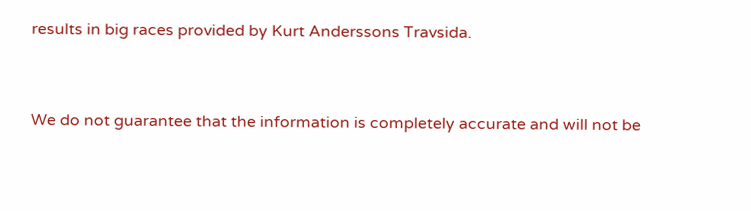results in big races provided by Kurt Anderssons Travsida.


We do not guarantee that the information is completely accurate and will not be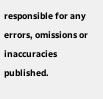responsible for any errors, omissions or inaccuracies published.